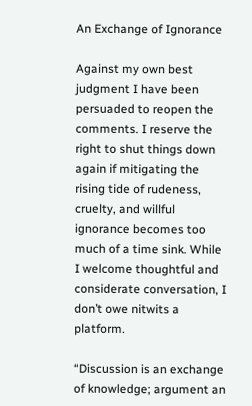An Exchange of Ignorance

Against my own best judgment I have been persuaded to reopen the comments. I reserve the right to shut things down again if mitigating the rising tide of rudeness, cruelty, and willful ignorance becomes too much of a time sink. While I welcome thoughtful and considerate conversation, I don’t owe nitwits a platform.

“Discussion is an exchange of knowledge; argument an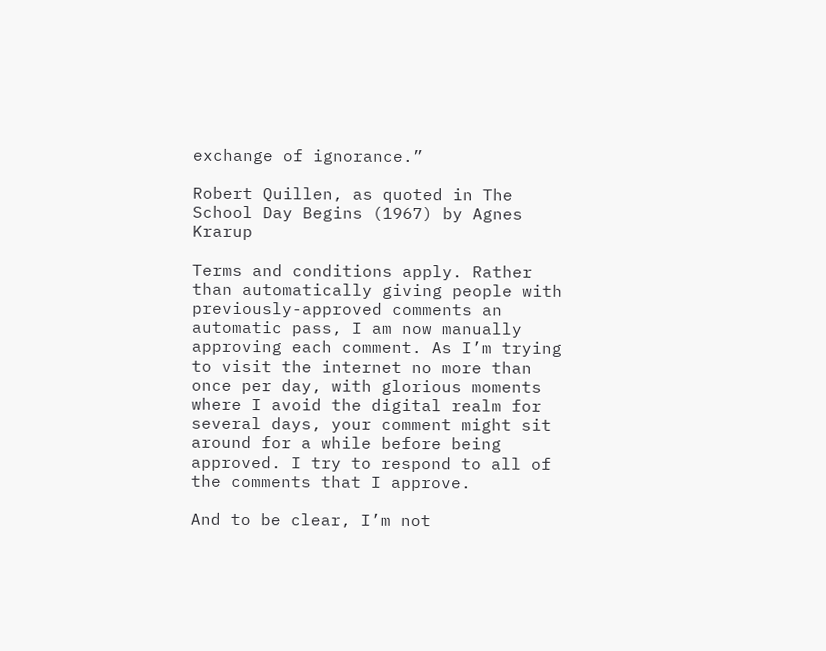exchange of ignorance.”

Robert Quillen, as quoted in The School Day Begins (1967) by Agnes Krarup

Terms and conditions apply. Rather than automatically giving people with previously-approved comments an automatic pass, I am now manually approving each comment. As I’m trying to visit the internet no more than once per day, with glorious moments where I avoid the digital realm for several days, your comment might sit around for a while before being approved. I try to respond to all of the comments that I approve.

And to be clear, I’m not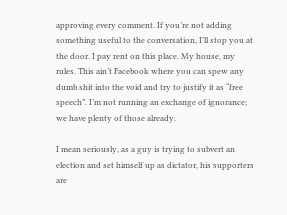approving every comment. If you’re not adding something useful to the conversation, I’ll stop you at the door. I pay rent on this place. My house, my rules. This ain’t Facebook where you can spew any dumb shit into the void and try to justify it as “free speech”. I’m not running an exchange of ignorance; we have plenty of those already.

I mean seriously, as a guy is trying to subvert an election and set himself up as dictator, his supporters are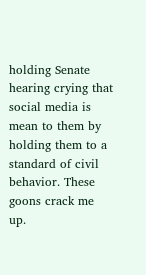holding Senate hearing crying that social media is mean to them by holding them to a standard of civil behavior. These goons crack me up.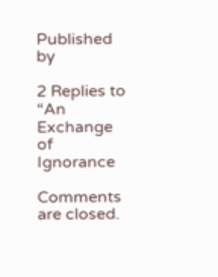Published by

2 Replies to “An Exchange of Ignorance

Comments are closed.